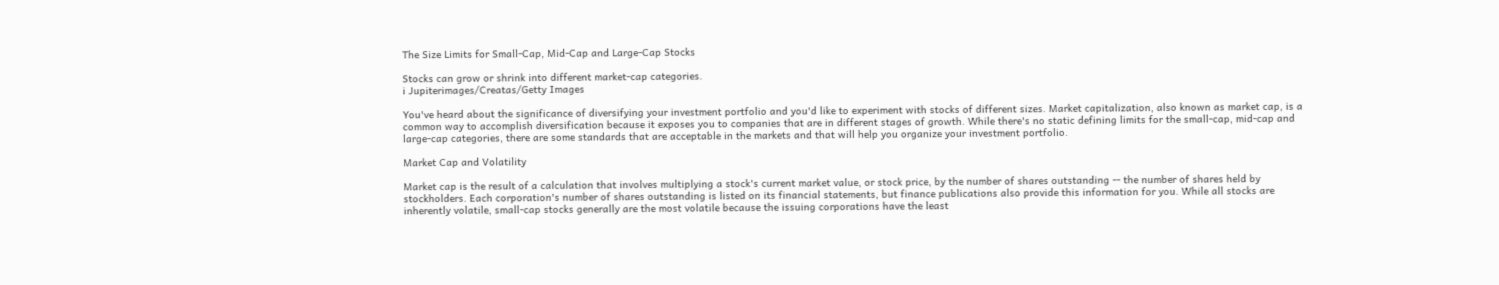The Size Limits for Small-Cap, Mid-Cap and Large-Cap Stocks

Stocks can grow or shrink into different market-cap categories.
i Jupiterimages/Creatas/Getty Images

You've heard about the significance of diversifying your investment portfolio and you'd like to experiment with stocks of different sizes. Market capitalization, also known as market cap, is a common way to accomplish diversification because it exposes you to companies that are in different stages of growth. While there's no static defining limits for the small-cap, mid-cap and large-cap categories, there are some standards that are acceptable in the markets and that will help you organize your investment portfolio.

Market Cap and Volatility

Market cap is the result of a calculation that involves multiplying a stock's current market value, or stock price, by the number of shares outstanding -- the number of shares held by stockholders. Each corporation's number of shares outstanding is listed on its financial statements, but finance publications also provide this information for you. While all stocks are inherently volatile, small-cap stocks generally are the most volatile because the issuing corporations have the least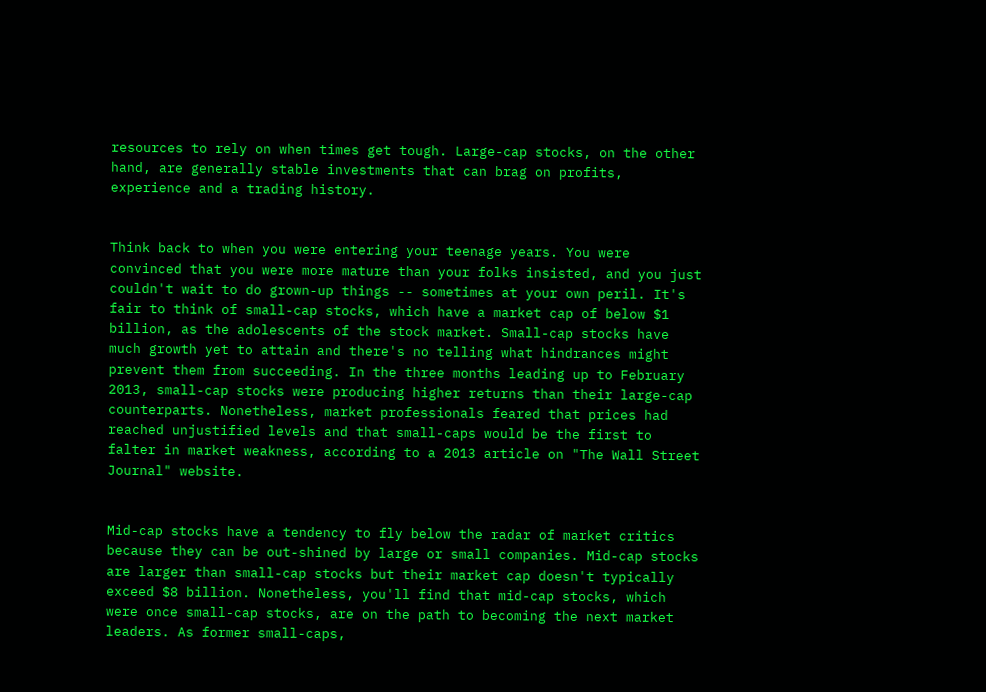resources to rely on when times get tough. Large-cap stocks, on the other hand, are generally stable investments that can brag on profits, experience and a trading history.


Think back to when you were entering your teenage years. You were convinced that you were more mature than your folks insisted, and you just couldn't wait to do grown-up things -- sometimes at your own peril. It's fair to think of small-cap stocks, which have a market cap of below $1 billion, as the adolescents of the stock market. Small-cap stocks have much growth yet to attain and there's no telling what hindrances might prevent them from succeeding. In the three months leading up to February 2013, small-cap stocks were producing higher returns than their large-cap counterparts. Nonetheless, market professionals feared that prices had reached unjustified levels and that small-caps would be the first to falter in market weakness, according to a 2013 article on "The Wall Street Journal" website.


Mid-cap stocks have a tendency to fly below the radar of market critics because they can be out-shined by large or small companies. Mid-cap stocks are larger than small-cap stocks but their market cap doesn't typically exceed $8 billion. Nonetheless, you'll find that mid-cap stocks, which were once small-cap stocks, are on the path to becoming the next market leaders. As former small-caps,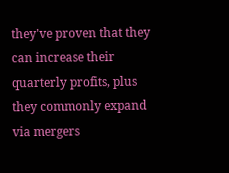they've proven that they can increase their quarterly profits, plus they commonly expand via mergers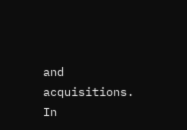and acquisitions. In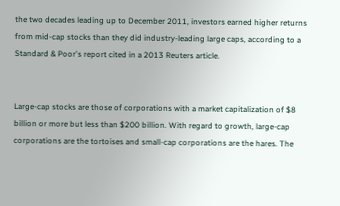the two decades leading up to December 2011, investors earned higher returns from mid-cap stocks than they did industry-leading large caps, according to a Standard & Poor's report cited in a 2013 Reuters article.


Large-cap stocks are those of corporations with a market capitalization of $8 billion or more but less than $200 billion. With regard to growth, large-cap corporations are the tortoises and small-cap corporations are the hares. The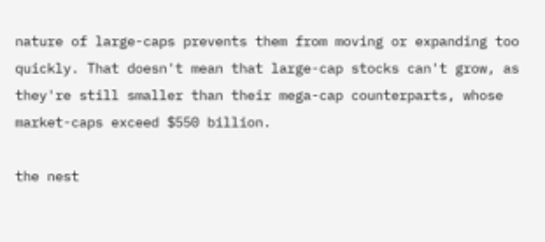nature of large-caps prevents them from moving or expanding too quickly. That doesn't mean that large-cap stocks can't grow, as they're still smaller than their mega-cap counterparts, whose market-caps exceed $550 billion.

the nest